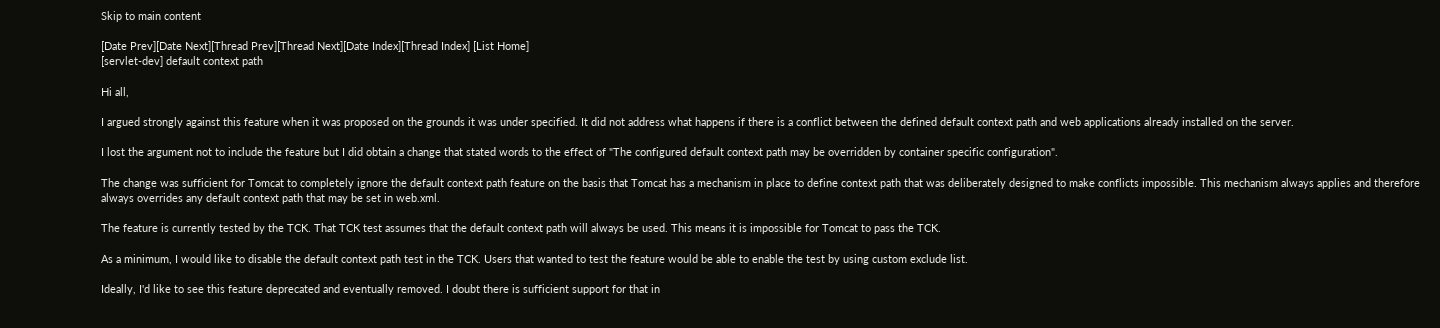Skip to main content

[Date Prev][Date Next][Thread Prev][Thread Next][Date Index][Thread Index] [List Home]
[servlet-dev] default context path

Hi all,

I argued strongly against this feature when it was proposed on the grounds it was under specified. It did not address what happens if there is a conflict between the defined default context path and web applications already installed on the server.

I lost the argument not to include the feature but I did obtain a change that stated words to the effect of "The configured default context path may be overridden by container specific configuration".

The change was sufficient for Tomcat to completely ignore the default context path feature on the basis that Tomcat has a mechanism in place to define context path that was deliberately designed to make conflicts impossible. This mechanism always applies and therefore always overrides any default context path that may be set in web.xml.

The feature is currently tested by the TCK. That TCK test assumes that the default context path will always be used. This means it is impossible for Tomcat to pass the TCK.

As a minimum, I would like to disable the default context path test in the TCK. Users that wanted to test the feature would be able to enable the test by using custom exclude list.

Ideally, I'd like to see this feature deprecated and eventually removed. I doubt there is sufficient support for that in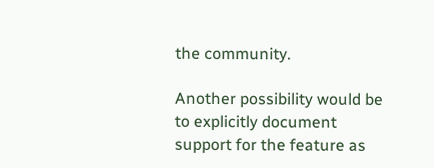the community.

Another possibility would be to explicitly document support for the feature as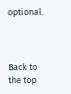optional.



Back to the top